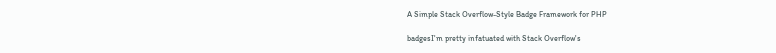A Simple Stack Overflow-Style Badge Framework for PHP

badgesI'm pretty infatuated with Stack Overflow's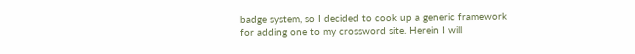badge system, so I decided to cook up a generic framework for adding one to my crossword site. Herein I will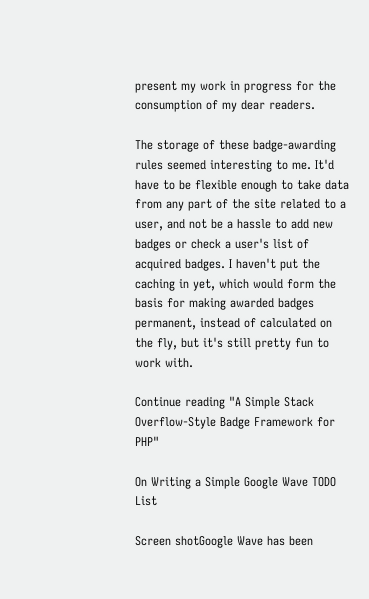present my work in progress for the consumption of my dear readers.

The storage of these badge-awarding rules seemed interesting to me. It'd have to be flexible enough to take data from any part of the site related to a user, and not be a hassle to add new badges or check a user's list of acquired badges. I haven't put the caching in yet, which would form the basis for making awarded badges permanent, instead of calculated on the fly, but it's still pretty fun to work with.

Continue reading "A Simple Stack Overflow-Style Badge Framework for PHP"

On Writing a Simple Google Wave TODO List

Screen shotGoogle Wave has been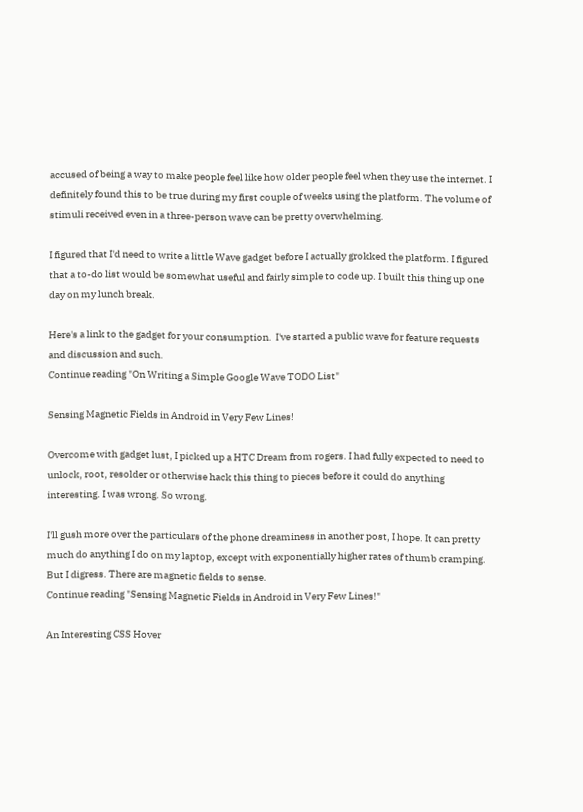accused of being a way to make people feel like how older people feel when they use the internet. I definitely found this to be true during my first couple of weeks using the platform. The volume of stimuli received even in a three-person wave can be pretty overwhelming.

I figured that I'd need to write a little Wave gadget before I actually grokked the platform. I figured that a to-do list would be somewhat useful and fairly simple to code up. I built this thing up one day on my lunch break.

Here's a link to the gadget for your consumption.  I've started a public wave for feature requests and discussion and such.
Continue reading "On Writing a Simple Google Wave TODO List"

Sensing Magnetic Fields in Android in Very Few Lines!

Overcome with gadget lust, I picked up a HTC Dream from rogers. I had fully expected to need to unlock, root, resolder or otherwise hack this thing to pieces before it could do anything interesting. I was wrong. So wrong.

I'll gush more over the particulars of the phone dreaminess in another post, I hope. It can pretty much do anything I do on my laptop, except with exponentially higher rates of thumb cramping. But I digress. There are magnetic fields to sense.
Continue reading "Sensing Magnetic Fields in Android in Very Few Lines!"

An Interesting CSS Hover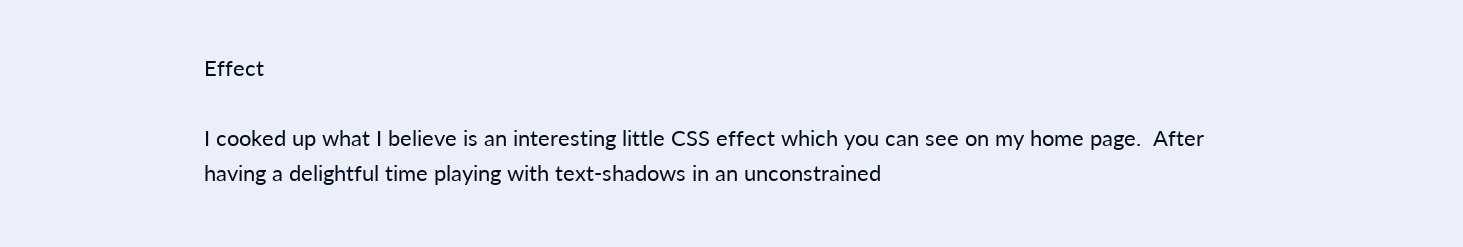Effect

I cooked up what I believe is an interesting little CSS effect which you can see on my home page.  After having a delightful time playing with text-shadows in an unconstrained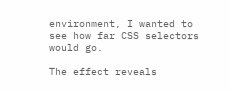environment, I wanted to see how far CSS selectors would go.

The effect reveals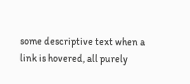some descriptive text when a link is hovered, all purely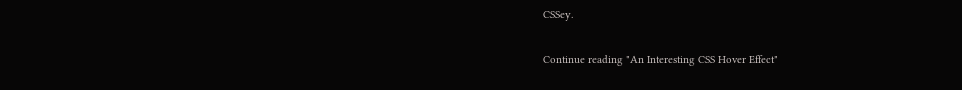CSSey.

Continue reading "An Interesting CSS Hover Effect"